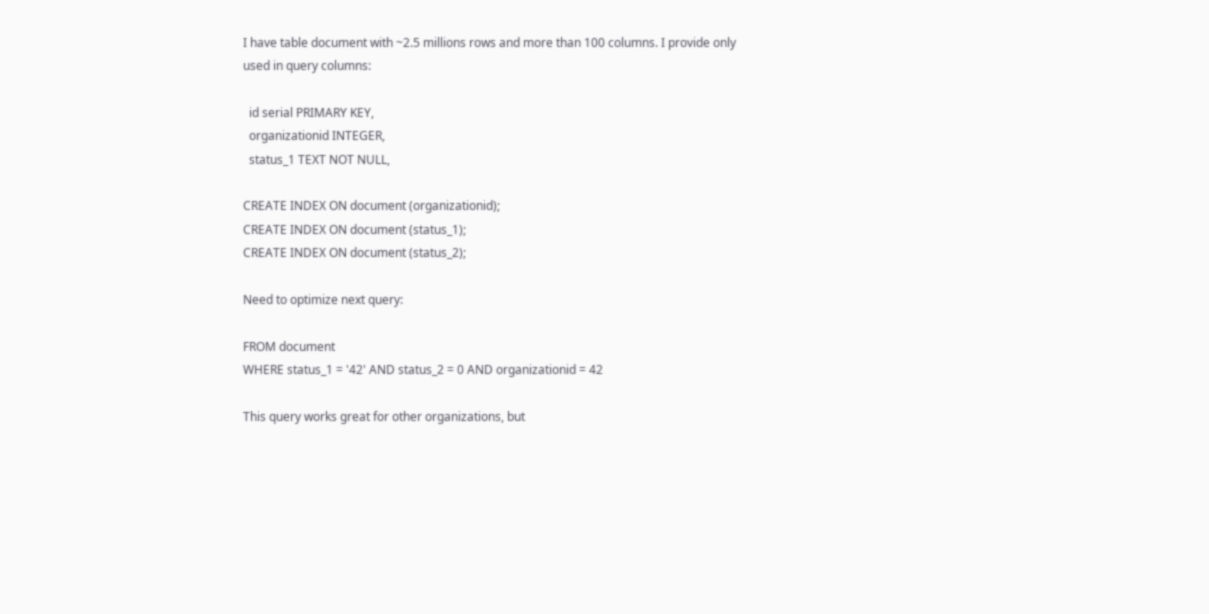I have table document with ~2.5 millions rows and more than 100 columns. I provide only used in query columns:

  id serial PRIMARY KEY,
  organizationid INTEGER,
  status_1 TEXT NOT NULL,

CREATE INDEX ON document (organizationid);
CREATE INDEX ON document (status_1);
CREATE INDEX ON document (status_2);

Need to optimize next query:

FROM document
WHERE status_1 = '42' AND status_2 = 0 AND organizationid = 42

This query works great for other organizations, but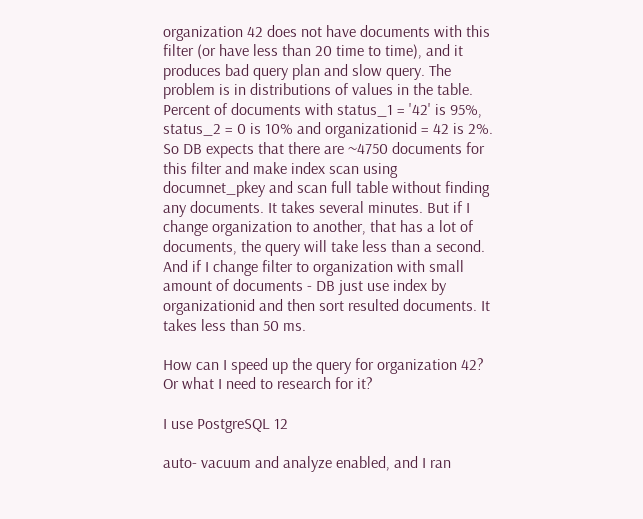organization 42 does not have documents with this filter (or have less than 20 time to time), and it produces bad query plan and slow query. The problem is in distributions of values in the table. Percent of documents with status_1 = '42' is 95%, status_2 = 0 is 10% and organizationid = 42 is 2%. So DB expects that there are ~4750 documents for this filter and make index scan using documnet_pkey and scan full table without finding any documents. It takes several minutes. But if I change organization to another, that has a lot of documents, the query will take less than a second. And if I change filter to organization with small amount of documents - DB just use index by organizationid and then sort resulted documents. It takes less than 50 ms.

How can I speed up the query for organization 42? Or what I need to research for it?

I use PostgreSQL 12

auto- vacuum and analyze enabled, and I ran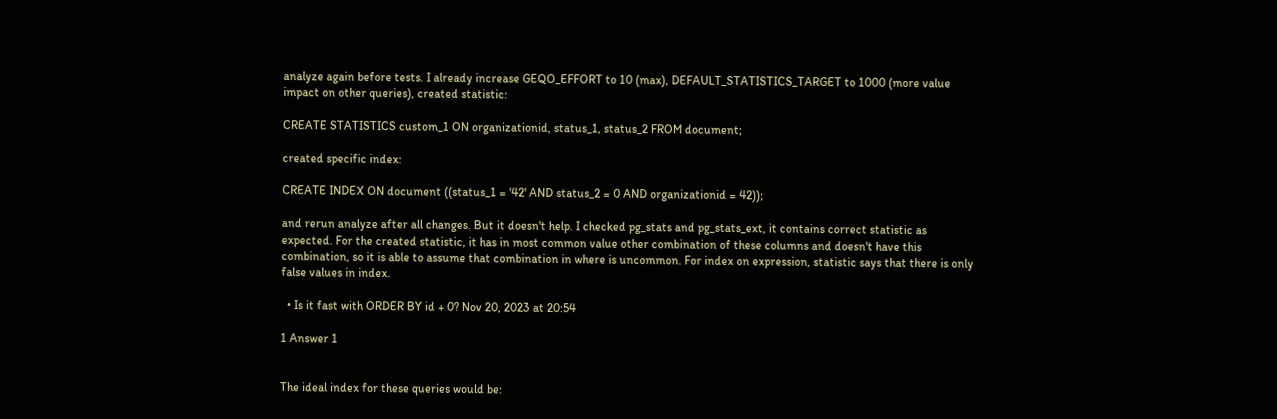analyze again before tests. I already increase GEQO_EFFORT to 10 (max), DEFAULT_STATISTICS_TARGET to 1000 (more value impact on other queries), created statistic:

CREATE STATISTICS custom_1 ON organizationid, status_1, status_2 FROM document;

created specific index:

CREATE INDEX ON document ((status_1 = '42' AND status_2 = 0 AND organizationid = 42));

and rerun analyze after all changes. But it doesn't help. I checked pg_stats and pg_stats_ext, it contains correct statistic as expected. For the created statistic, it has in most common value other combination of these columns and doesn't have this combination, so it is able to assume that combination in where is uncommon. For index on expression, statistic says that there is only false values in index.

  • Is it fast with ORDER BY id + 0? Nov 20, 2023 at 20:54

1 Answer 1


The ideal index for these queries would be: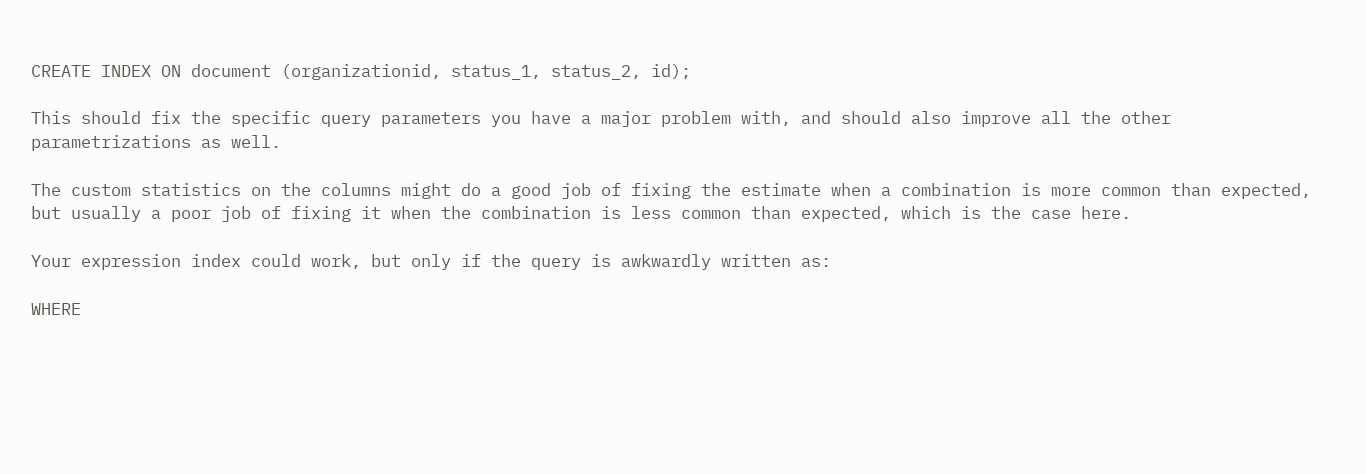CREATE INDEX ON document (organizationid, status_1, status_2, id);

This should fix the specific query parameters you have a major problem with, and should also improve all the other parametrizations as well.

The custom statistics on the columns might do a good job of fixing the estimate when a combination is more common than expected, but usually a poor job of fixing it when the combination is less common than expected, which is the case here.

Your expression index could work, but only if the query is awkwardly written as:

WHERE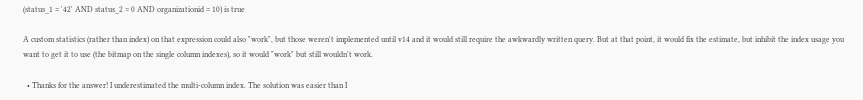(status_1 = '42' AND status_2 = 0 AND organizationid = 10) is true

A custom statistics (rather than index) on that expression could also "work", but those weren't implemented until v14 and it would still require the awkwardly written query. But at that point, it would fix the estimate, but inhibit the index usage you want to get it to use (the bitmap on the single column indexes), so it would "work" but still wouldn't work.

  • Thanks for the answer! I underestimated the multi-column index. The solution was easier than I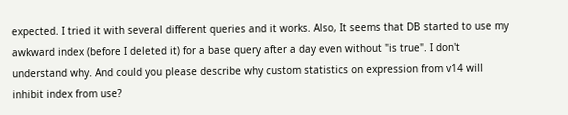expected. I tried it with several different queries and it works. Also, It seems that DB started to use my awkward index (before I deleted it) for a base query after a day even without "is true". I don't understand why. And could you please describe why custom statistics on expression from v14 will inhibit index from use?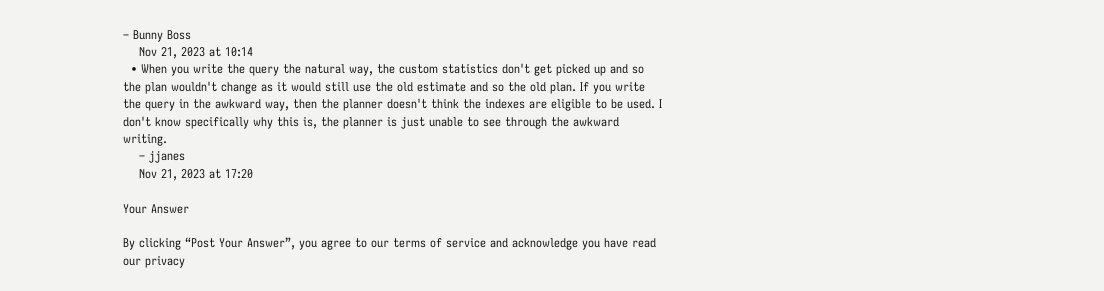– Bunny Boss
    Nov 21, 2023 at 10:14
  • When you write the query the natural way, the custom statistics don't get picked up and so the plan wouldn't change as it would still use the old estimate and so the old plan. If you write the query in the awkward way, then the planner doesn't think the indexes are eligible to be used. I don't know specifically why this is, the planner is just unable to see through the awkward writing.
    – jjanes
    Nov 21, 2023 at 17:20

Your Answer

By clicking “Post Your Answer”, you agree to our terms of service and acknowledge you have read our privacy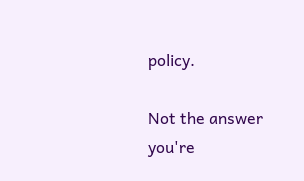policy.

Not the answer you're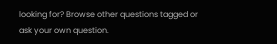looking for? Browse other questions tagged or ask your own question.